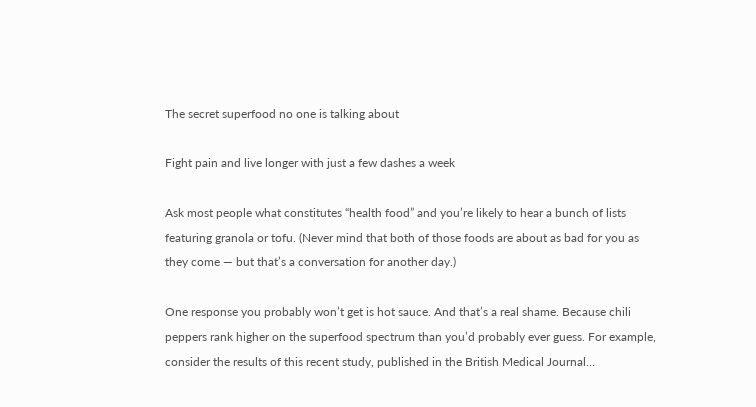The secret superfood no one is talking about

Fight pain and live longer with just a few dashes a week

Ask most people what constitutes “health food” and you’re likely to hear a bunch of lists featuring granola or tofu. (Never mind that both of those foods are about as bad for you as they come — but that’s a conversation for another day.)

One response you probably won’t get is hot sauce. And that’s a real shame. Because chili peppers rank higher on the superfood spectrum than you’d probably ever guess. For example, consider the results of this recent study, published in the British Medical Journal…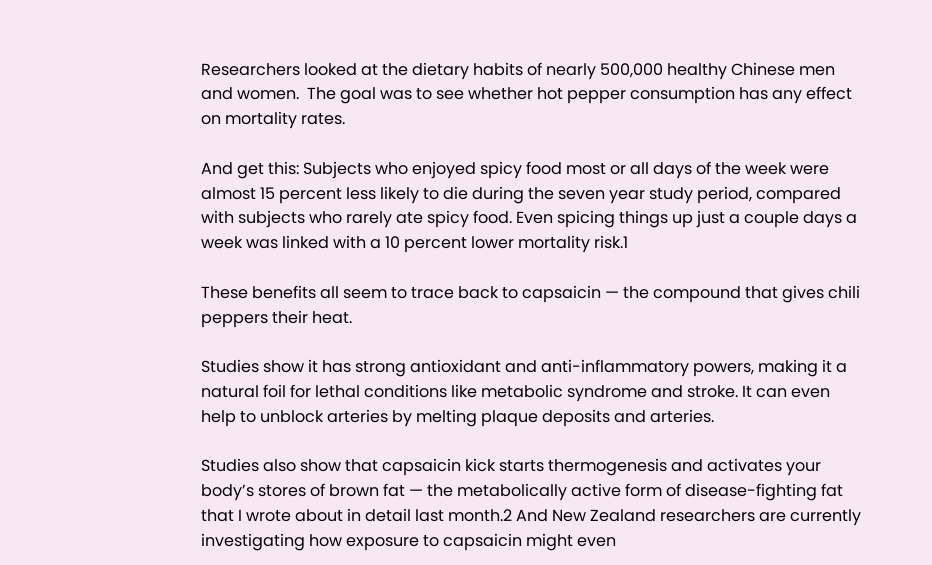Researchers looked at the dietary habits of nearly 500,000 healthy Chinese men and women.  The goal was to see whether hot pepper consumption has any effect on mortality rates.

And get this: Subjects who enjoyed spicy food most or all days of the week were almost 15 percent less likely to die during the seven year study period, compared with subjects who rarely ate spicy food. Even spicing things up just a couple days a week was linked with a 10 percent lower mortality risk.1

These benefits all seem to trace back to capsaicin — the compound that gives chili peppers their heat.

Studies show it has strong antioxidant and anti-inflammatory powers, making it a natural foil for lethal conditions like metabolic syndrome and stroke. It can even help to unblock arteries by melting plaque deposits and arteries.

Studies also show that capsaicin kick starts thermogenesis and activates your body’s stores of brown fat — the metabolically active form of disease-fighting fat that I wrote about in detail last month.2 And New Zealand researchers are currently investigating how exposure to capsaicin might even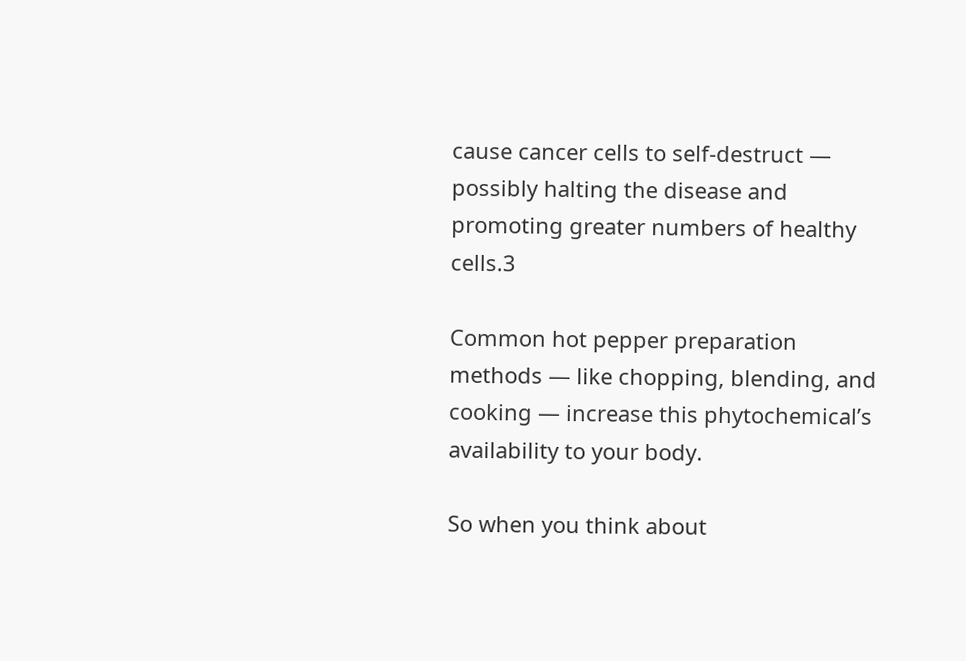cause cancer cells to self-destruct — possibly halting the disease and promoting greater numbers of healthy cells.3

Common hot pepper preparation methods — like chopping, blending, and cooking — increase this phytochemical’s availability to your body.

So when you think about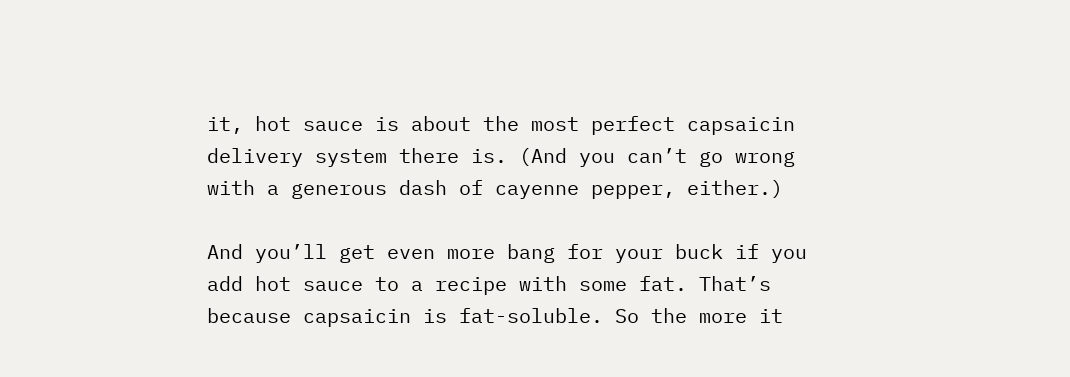it, hot sauce is about the most perfect capsaicin delivery system there is. (And you can’t go wrong with a generous dash of cayenne pepper, either.)

And you’ll get even more bang for your buck if you add hot sauce to a recipe with some fat. That’s because capsaicin is fat-soluble. So the more it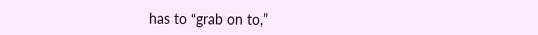has to “grab on to,”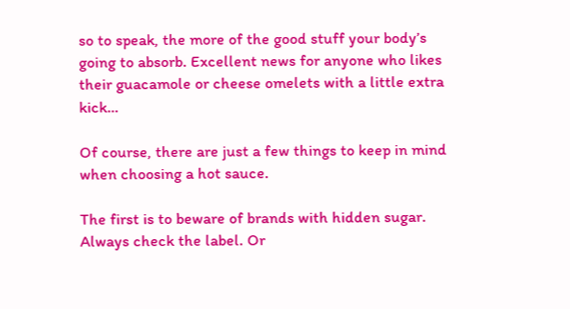so to speak, the more of the good stuff your body’s going to absorb. Excellent news for anyone who likes their guacamole or cheese omelets with a little extra kick…

Of course, there are just a few things to keep in mind when choosing a hot sauce.

The first is to beware of brands with hidden sugar. Always check the label. Or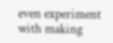even experiment with making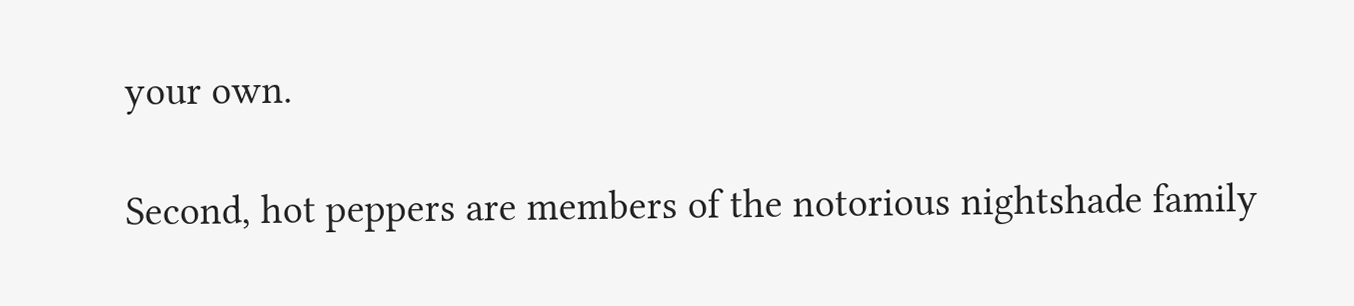your own.

Second, hot peppers are members of the notorious nightshade family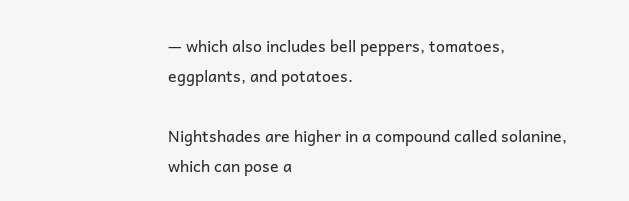— which also includes bell peppers, tomatoes, eggplants, and potatoes.

Nightshades are higher in a compound called solanine, which can pose a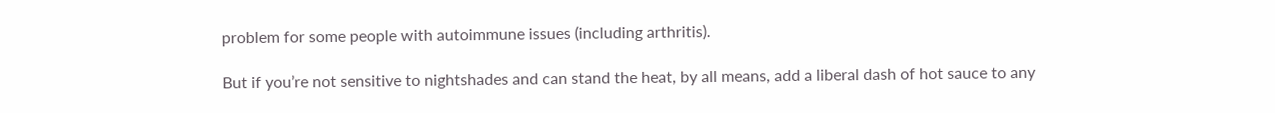problem for some people with autoimmune issues (including arthritis).

But if you’re not sensitive to nightshades and can stand the heat, by all means, add a liberal dash of hot sauce to any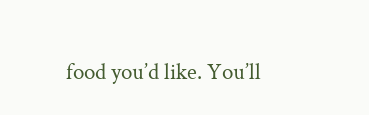food you’d like. You’ll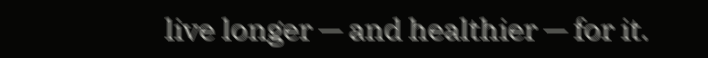live longer — and healthier — for it.